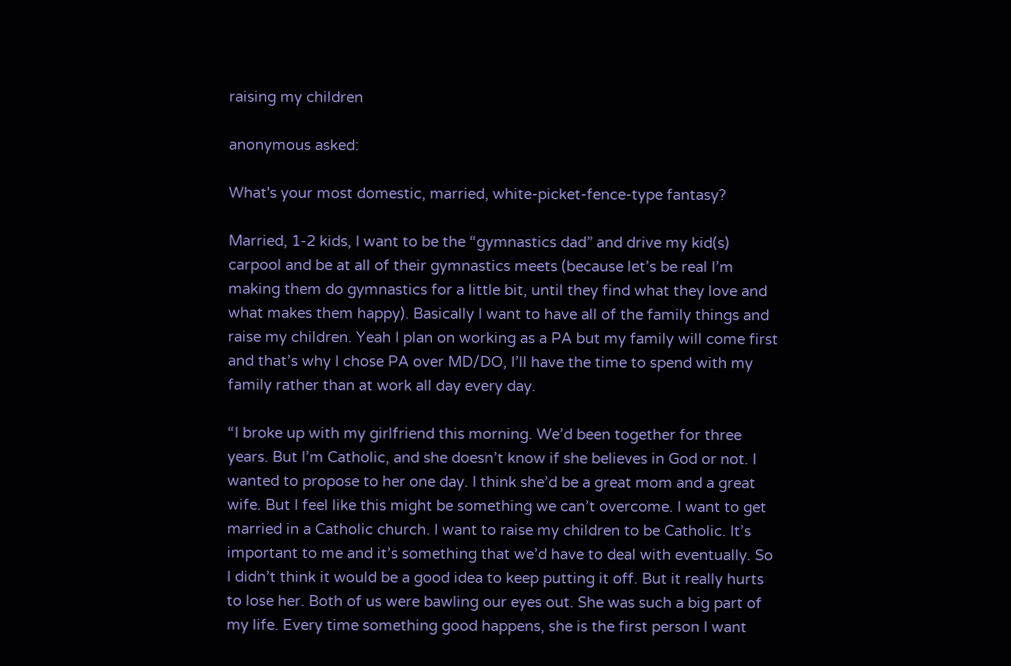raising my children

anonymous asked:

What's your most domestic, married, white-picket-fence-type fantasy?

Married, 1-2 kids, I want to be the “gymnastics dad” and drive my kid(s) carpool and be at all of their gymnastics meets (because let’s be real I’m making them do gymnastics for a little bit, until they find what they love and what makes them happy). Basically I want to have all of the family things and raise my children. Yeah I plan on working as a PA but my family will come first and that’s why I chose PA over MD/DO, I’ll have the time to spend with my family rather than at work all day every day.

“I broke up with my girlfriend this morning. We’d been together for three years. But I’m Catholic, and she doesn’t know if she believes in God or not. I wanted to propose to her one day. I think she’d be a great mom and a great wife. But I feel like this might be something we can’t overcome. I want to get married in a Catholic church. I want to raise my children to be Catholic. It’s important to me and it’s something that we’d have to deal with eventually. So I didn’t think it would be a good idea to keep putting it off. But it really hurts to lose her. Both of us were bawling our eyes out. She was such a big part of my life. Every time something good happens, she is the first person I want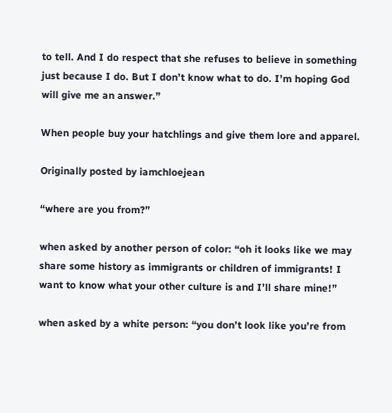to tell. And I do respect that she refuses to believe in something just because I do. But I don’t know what to do. I’m hoping God will give me an answer.”

When people buy your hatchlings and give them lore and apparel.

Originally posted by iamchloejean

“where are you from?”

when asked by another person of color: “oh it looks like we may share some history as immigrants or children of immigrants! I want to know what your other culture is and I’ll share mine!”

when asked by a white person: “you don’t look like you’re from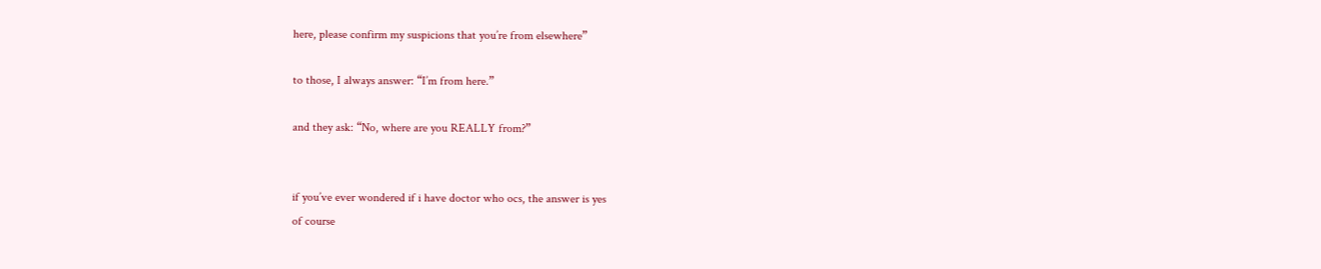here, please confirm my suspicions that you’re from elsewhere”

to those, I always answer: “I’m from here.”

and they ask: “No, where are you REALLY from?”


if you’ve ever wondered if i have doctor who ocs, the answer is yes
of course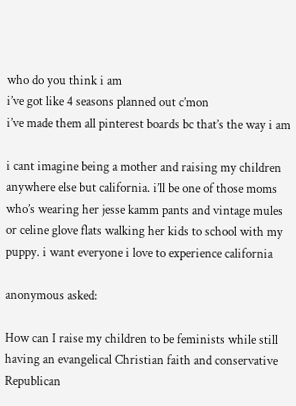who do you think i am
i’ve got like 4 seasons planned out c’mon
i’ve made them all pinterest boards bc that’s the way i am

i cant imagine being a mother and raising my children anywhere else but california. i’ll be one of those moms who’s wearing her jesse kamm pants and vintage mules or celine glove flats walking her kids to school with my puppy. i want everyone i love to experience california

anonymous asked:

How can I raise my children to be feminists while still having an evangelical Christian faith and conservative Republican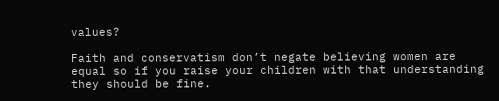values?

Faith and conservatism don’t negate believing women are equal so if you raise your children with that understanding they should be fine.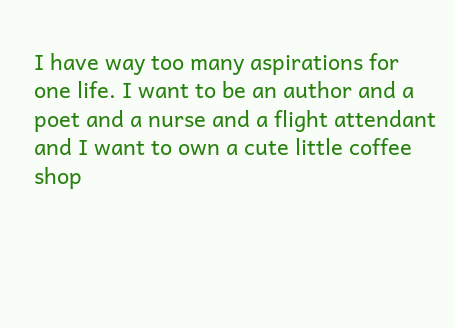I have way too many aspirations for one life. I want to be an author and a poet and a nurse and a flight attendant and I want to own a cute little coffee shop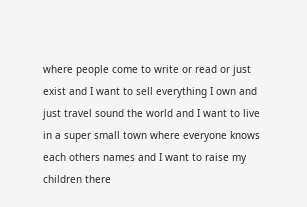where people come to write or read or just exist and I want to sell everything I own and just travel sound the world and I want to live in a super small town where everyone knows each others names and I want to raise my children there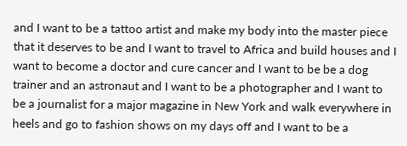and I want to be a tattoo artist and make my body into the master piece that it deserves to be and I want to travel to Africa and build houses and I want to become a doctor and cure cancer and I want to be be a dog trainer and an astronaut and I want to be a photographer and I want to be a journalist for a major magazine in New York and walk everywhere in heels and go to fashion shows on my days off and I want to be a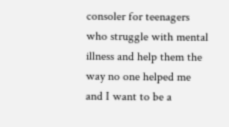consoler for teenagers who struggle with mental illness and help them the way no one helped me and I want to be a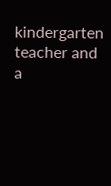kindergarten teacher and a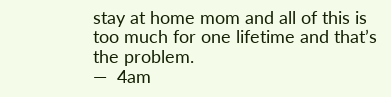stay at home mom and all of this is too much for one lifetime and that’s the problem.
—  4am